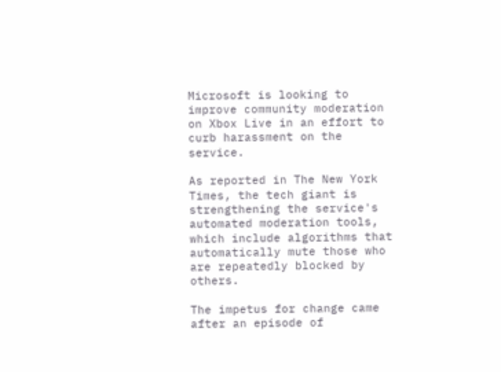Microsoft is looking to improve community moderation on Xbox Live in an effort to curb harassment on the service.

As reported in The New York Times, the tech giant is strengthening the service's automated moderation tools, which include algorithms that automatically mute those who are repeatedly blocked by others.

The impetus for change came after an episode of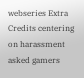webseries Extra Credits centering on harassment asked gamers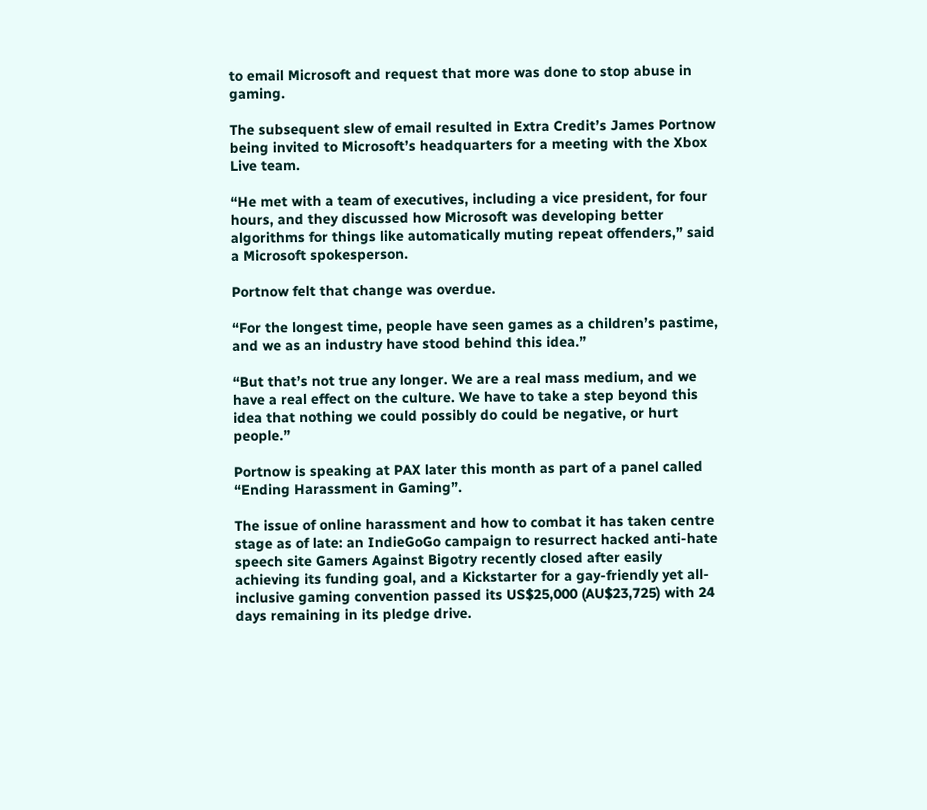to email Microsoft and request that more was done to stop abuse in gaming.

The subsequent slew of email resulted in Extra Credit’s James Portnow being invited to Microsoft’s headquarters for a meeting with the Xbox Live team.

“He met with a team of executives, including a vice president, for four hours, and they discussed how Microsoft was developing better algorithms for things like automatically muting repeat offenders,” said a Microsoft spokesperson.

Portnow felt that change was overdue.

“For the longest time, people have seen games as a children’s pastime, and we as an industry have stood behind this idea.”

“But that’s not true any longer. We are a real mass medium, and we have a real effect on the culture. We have to take a step beyond this idea that nothing we could possibly do could be negative, or hurt people.”

Portnow is speaking at PAX later this month as part of a panel called “Ending Harassment in Gaming”.

The issue of online harassment and how to combat it has taken centre stage as of late: an IndieGoGo campaign to resurrect hacked anti-hate speech site Gamers Against Bigotry recently closed after easily achieving its funding goal, and a Kickstarter for a gay-friendly yet all-inclusive gaming convention passed its US$25,000 (AU$23,725) with 24 days remaining in its pledge drive.